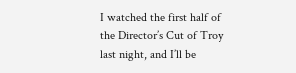I watched the first half of the Director’s Cut of Troy last night, and I’ll be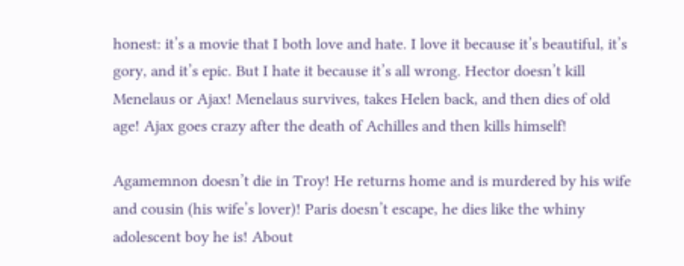honest: it’s a movie that I both love and hate. I love it because it’s beautiful, it’s gory, and it’s epic. But I hate it because it’s all wrong. Hector doesn’t kill Menelaus or Ajax! Menelaus survives, takes Helen back, and then dies of old age! Ajax goes crazy after the death of Achilles and then kills himself!

Agamemnon doesn’t die in Troy! He returns home and is murdered by his wife and cousin (his wife’s lover)! Paris doesn’t escape, he dies like the whiny adolescent boy he is! About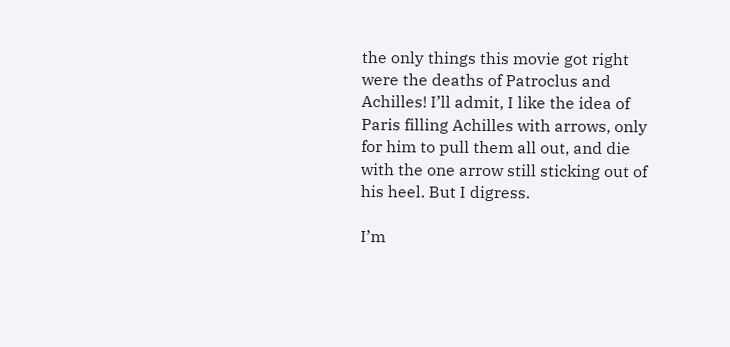the only things this movie got right were the deaths of Patroclus and Achilles! I’ll admit, I like the idea of Paris filling Achilles with arrows, only for him to pull them all out, and die with the one arrow still sticking out of his heel. But I digress.

I’m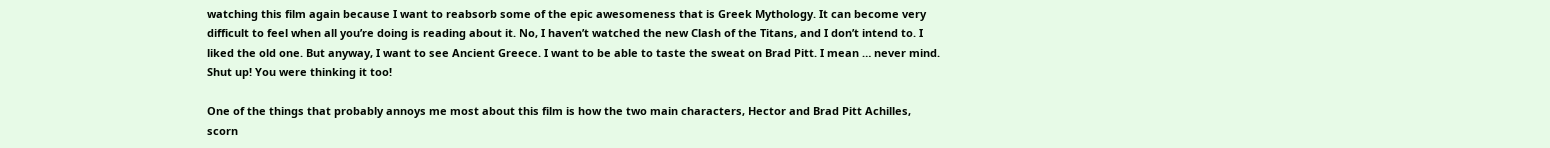watching this film again because I want to reabsorb some of the epic awesomeness that is Greek Mythology. It can become very difficult to feel when all you’re doing is reading about it. No, I haven’t watched the new Clash of the Titans, and I don’t intend to. I liked the old one. But anyway, I want to see Ancient Greece. I want to be able to taste the sweat on Brad Pitt. I mean … never mind. Shut up! You were thinking it too!

One of the things that probably annoys me most about this film is how the two main characters, Hector and Brad Pitt Achilles, scorn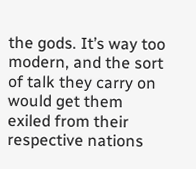the gods. It’s way too modern, and the sort of talk they carry on would get them exiled from their respective nations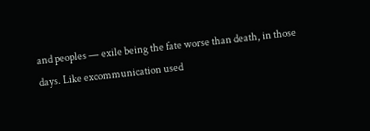and peoples — exile being the fate worse than death, in those days. Like excommunication used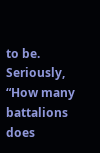to be. Seriously, “How many battalions does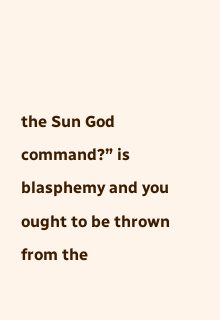the Sun God command?” is blasphemy and you ought to be thrown from the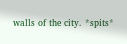walls of the city. *spits*